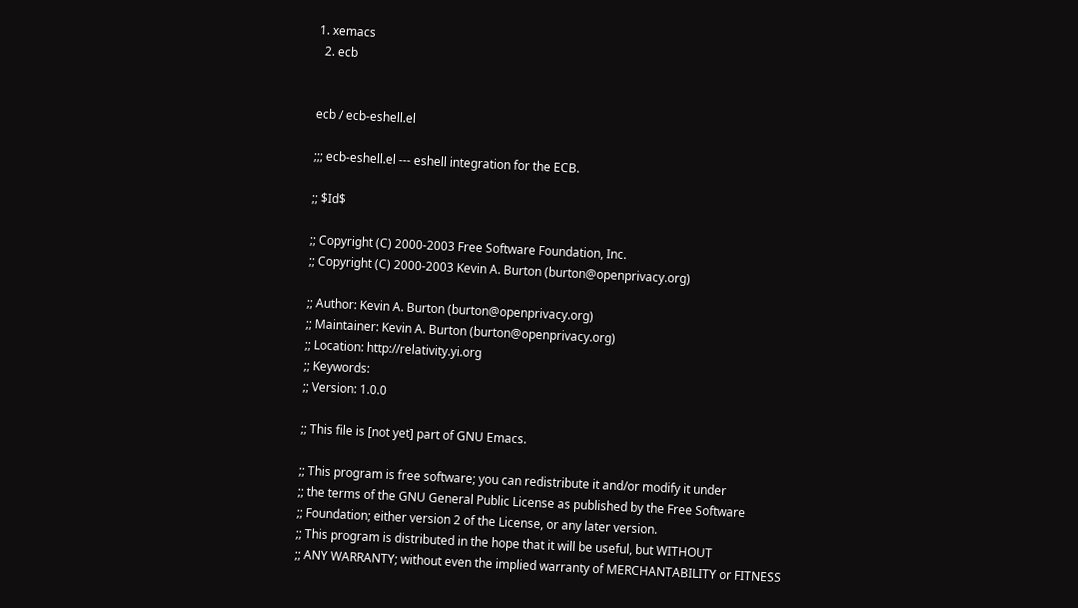1. xemacs
  2. ecb


ecb / ecb-eshell.el

;;; ecb-eshell.el --- eshell integration for the ECB.

;; $Id$

;; Copyright (C) 2000-2003 Free Software Foundation, Inc.
;; Copyright (C) 2000-2003 Kevin A. Burton (burton@openprivacy.org)

;; Author: Kevin A. Burton (burton@openprivacy.org)
;; Maintainer: Kevin A. Burton (burton@openprivacy.org)
;; Location: http://relativity.yi.org
;; Keywords:
;; Version: 1.0.0

;; This file is [not yet] part of GNU Emacs.

;; This program is free software; you can redistribute it and/or modify it under
;; the terms of the GNU General Public License as published by the Free Software
;; Foundation; either version 2 of the License, or any later version.
;; This program is distributed in the hope that it will be useful, but WITHOUT
;; ANY WARRANTY; without even the implied warranty of MERCHANTABILITY or FITNESS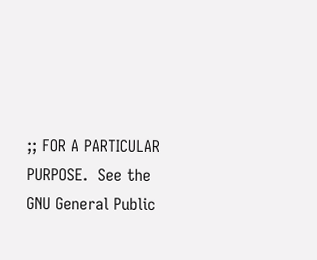;; FOR A PARTICULAR PURPOSE.  See the GNU General Public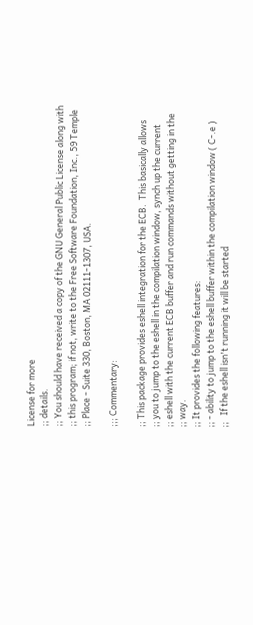License for more
;; details.
;; You should have received a copy of the GNU General Public License along with
;; this program; if not, write to the Free Software Foundation, Inc., 59 Temple
;; Place - Suite 330, Boston, MA 02111-1307, USA.

;;; Commentary:

;; This package provides eshell integration for the ECB.  This basically allows
;; you to jump to the eshell in the compilation window, synch up the current
;; eshell with the current ECB buffer and run commands without getting in the
;; way.
;; It provides the following features:
;; - ability to jump to the eshell buffer within the compilation window ( C-.e )
;;   If the eshell isn't running it will be started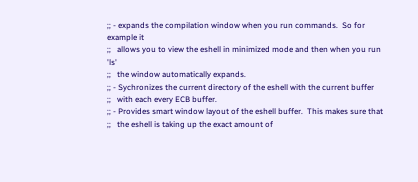;; - expands the compilation window when you run commands.  So for example it
;;   allows you to view the eshell in minimized mode and then when you run 'ls'
;;   the window automatically expands.
;; - Sychronizes the current directory of the eshell with the current buffer
;;   with each every ECB buffer.
;; - Provides smart window layout of the eshell buffer.  This makes sure that
;;   the eshell is taking up the exact amount of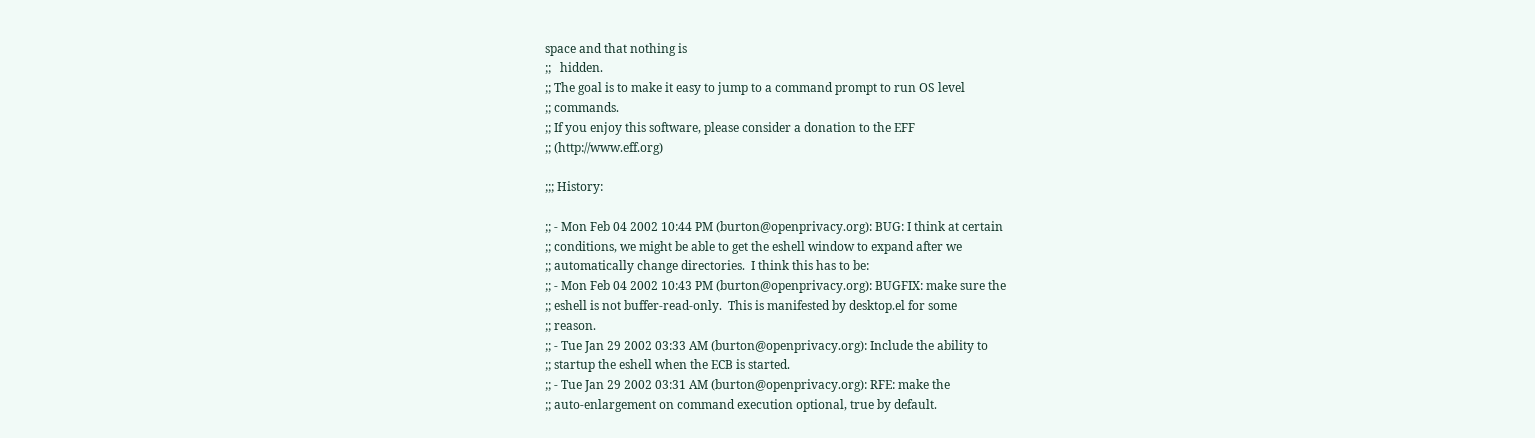space and that nothing is
;;   hidden.
;; The goal is to make it easy to jump to a command prompt to run OS level
;; commands.
;; If you enjoy this software, please consider a donation to the EFF
;; (http://www.eff.org)

;;; History:

;; - Mon Feb 04 2002 10:44 PM (burton@openprivacy.org): BUG: I think at certain
;; conditions, we might be able to get the eshell window to expand after we
;; automatically change directories.  I think this has to be:
;; - Mon Feb 04 2002 10:43 PM (burton@openprivacy.org): BUGFIX: make sure the
;; eshell is not buffer-read-only.  This is manifested by desktop.el for some
;; reason.
;; - Tue Jan 29 2002 03:33 AM (burton@openprivacy.org): Include the ability to
;; startup the eshell when the ECB is started.
;; - Tue Jan 29 2002 03:31 AM (burton@openprivacy.org): RFE: make the
;; auto-enlargement on command execution optional, true by default.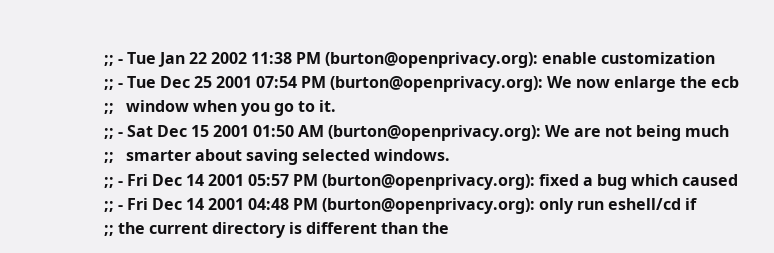;; - Tue Jan 22 2002 11:38 PM (burton@openprivacy.org): enable customization
;; - Tue Dec 25 2001 07:54 PM (burton@openprivacy.org): We now enlarge the ecb
;;   window when you go to it.
;; - Sat Dec 15 2001 01:50 AM (burton@openprivacy.org): We are not being much
;;   smarter about saving selected windows.
;; - Fri Dec 14 2001 05:57 PM (burton@openprivacy.org): fixed a bug which caused
;; - Fri Dec 14 2001 04:48 PM (burton@openprivacy.org): only run eshell/cd if
;; the current directory is different than the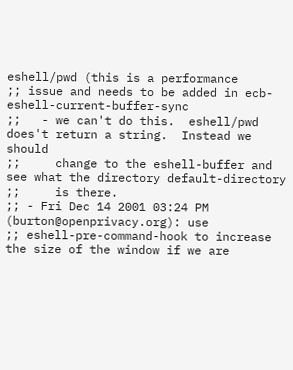eshell/pwd (this is a performance
;; issue and needs to be added in ecb-eshell-current-buffer-sync
;;   - we can't do this.  eshell/pwd does't return a string.  Instead we should
;;     change to the eshell-buffer and see what the directory default-directory
;;     is there.
;; - Fri Dec 14 2001 03:24 PM (burton@openprivacy.org): use
;; eshell-pre-command-hook to increase the size of the window if we are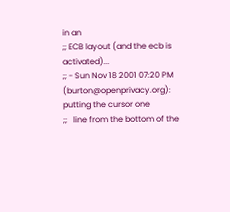in an
;; ECB layout (and the ecb is activated)...
;; - Sun Nov 18 2001 07:20 PM (burton@openprivacy.org): putting the cursor one
;;   line from the bottom of the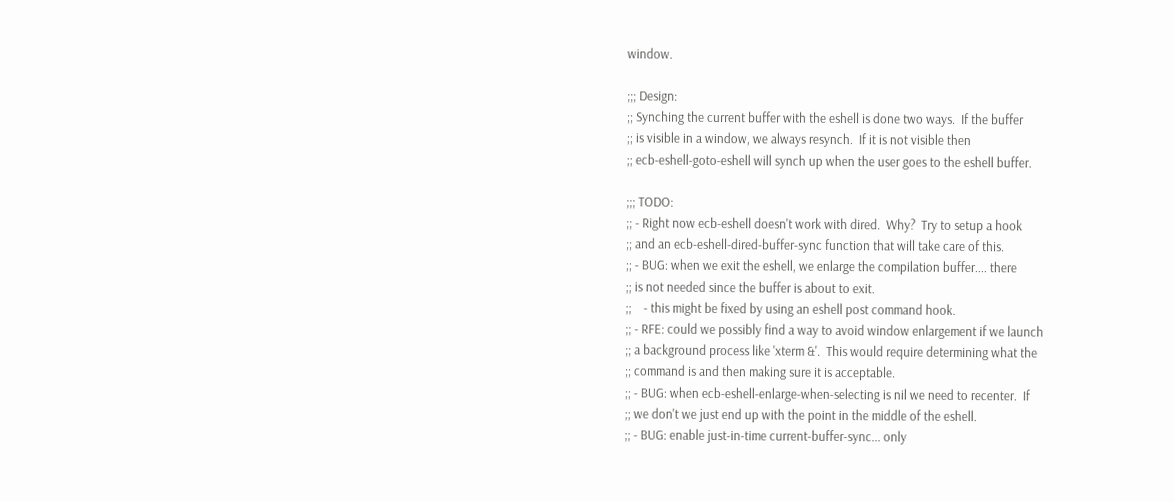window.

;;; Design:
;; Synching the current buffer with the eshell is done two ways.  If the buffer
;; is visible in a window, we always resynch.  If it is not visible then
;; ecb-eshell-goto-eshell will synch up when the user goes to the eshell buffer.

;;; TODO:
;; - Right now ecb-eshell doesn't work with dired.  Why?  Try to setup a hook
;; and an ecb-eshell-dired-buffer-sync function that will take care of this.
;; - BUG: when we exit the eshell, we enlarge the compilation buffer.... there
;; is not needed since the buffer is about to exit.
;;    - this might be fixed by using an eshell post command hook.
;; - RFE: could we possibly find a way to avoid window enlargement if we launch
;; a background process like 'xterm &'.  This would require determining what the
;; command is and then making sure it is acceptable.
;; - BUG: when ecb-eshell-enlarge-when-selecting is nil we need to recenter.  If
;; we don't we just end up with the point in the middle of the eshell.
;; - BUG: enable just-in-time current-buffer-sync... only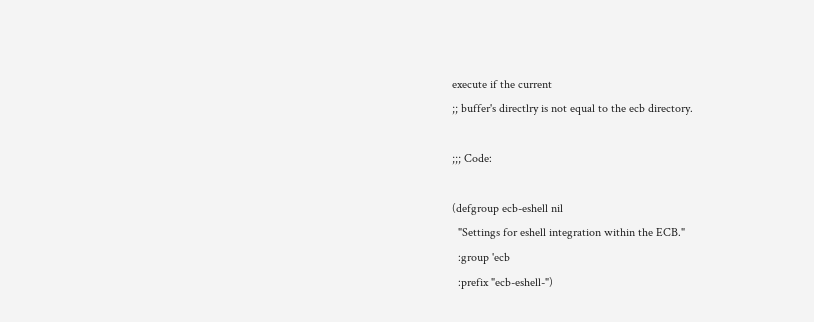execute if the current
;; buffer's directlry is not equal to the ecb directory.

;;; Code:

(defgroup ecb-eshell nil
  "Settings for eshell integration within the ECB."
  :group 'ecb
  :prefix "ecb-eshell-")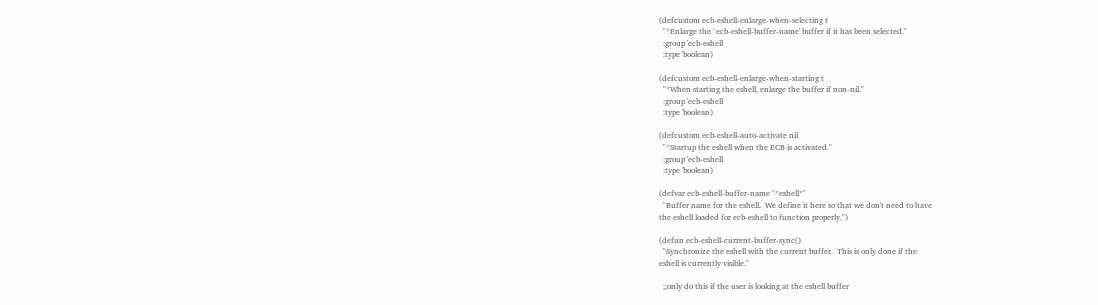(defcustom ecb-eshell-enlarge-when-selecting t
  "*Enlarge the `ecb-eshell-buffer-name' buffer if it has been selected."
  :group 'ecb-eshell
  :type 'boolean)

(defcustom ecb-eshell-enlarge-when-starting t
  "*When starting the eshell, enlarge the buffer if non-nil."
  :group 'ecb-eshell
  :type 'boolean)

(defcustom ecb-eshell-auto-activate nil
  "*Startup the eshell when the ECB is activated."
  :group 'ecb-eshell
  :type 'boolean)

(defvar ecb-eshell-buffer-name "*eshell*"
  "Buffer name for the eshell.  We define it here so that we don't need to have
the eshell loaded for ecb-eshell to function properly.")

(defun ecb-eshell-current-buffer-sync()
  "Synchronize the eshell with the current buffer.  This is only done if the
eshell is currently visible."

  ;;only do this if the user is looking at the eshell buffer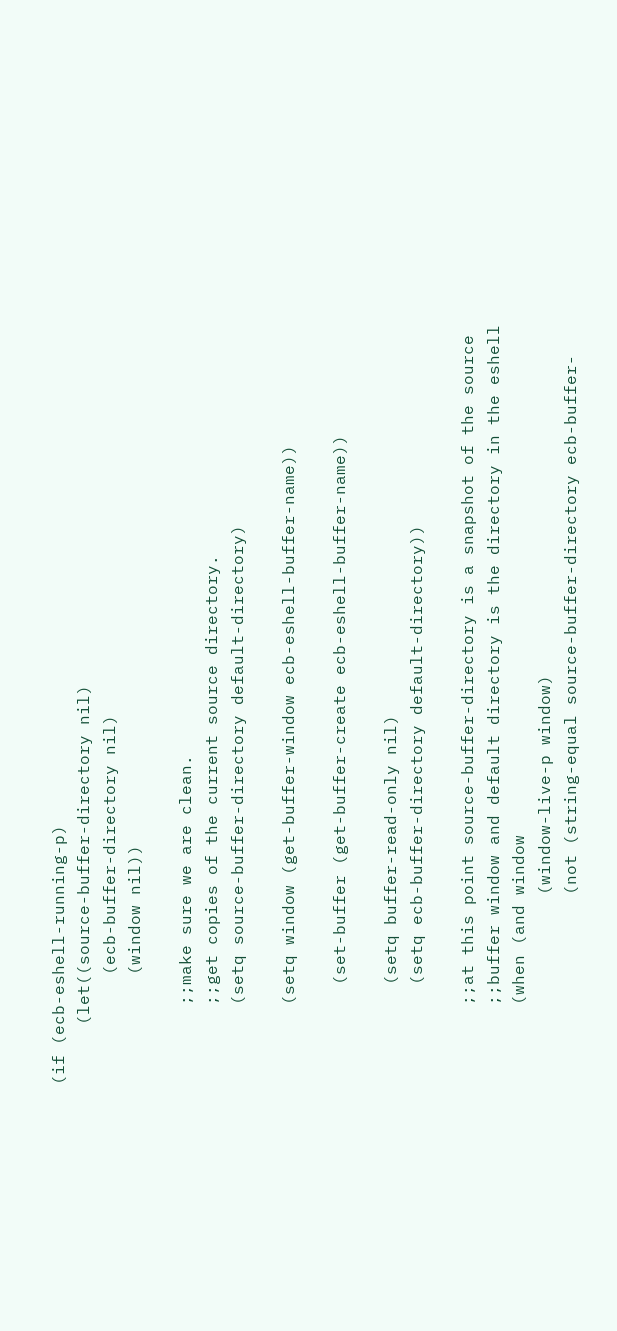(if (ecb-eshell-running-p)
      (let((source-buffer-directory nil)
           (ecb-buffer-directory nil)
           (window nil))

        ;;make sure we are clean.
        ;;get copies of the current source directory.
        (setq source-buffer-directory default-directory)

        (setq window (get-buffer-window ecb-eshell-buffer-name))

          (set-buffer (get-buffer-create ecb-eshell-buffer-name))

          (setq buffer-read-only nil)
          (setq ecb-buffer-directory default-directory))

        ;;at this point source-buffer-directory is a snapshot of the source
        ;;buffer window and default directory is the directory in the eshell
        (when (and window
                   (window-live-p window)
                   (not (string-equal source-buffer-directory ecb-buffer-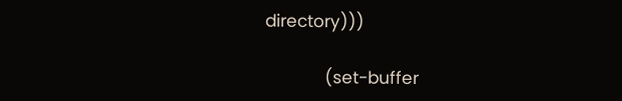directory)))

            (set-buffer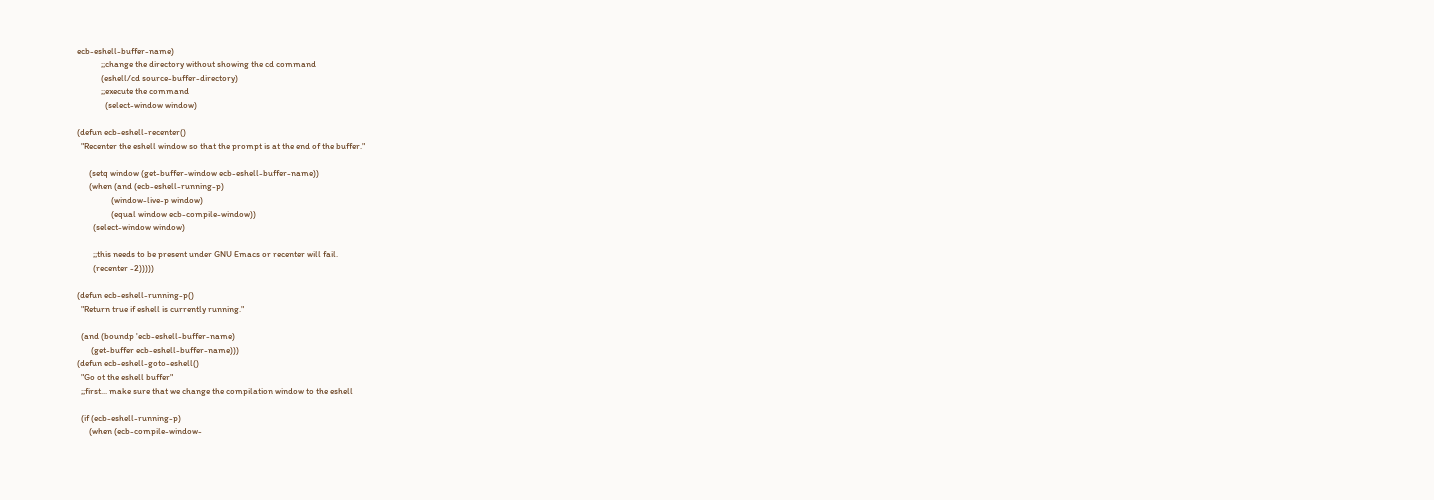ecb-eshell-buffer-name)
            ;;change the directory without showing the cd command
            (eshell/cd source-buffer-directory)
            ;;execute the command
              (select-window window)

(defun ecb-eshell-recenter()
  "Recenter the eshell window so that the prompt is at the end of the buffer."

      (setq window (get-buffer-window ecb-eshell-buffer-name))
      (when (and (ecb-eshell-running-p)
                 (window-live-p window)
                 (equal window ecb-compile-window))
        (select-window window)

        ;;this needs to be present under GNU Emacs or recenter will fail.
        (recenter -2)))))

(defun ecb-eshell-running-p()
  "Return true if eshell is currently running."

  (and (boundp 'ecb-eshell-buffer-name)
       (get-buffer ecb-eshell-buffer-name)))
(defun ecb-eshell-goto-eshell()
  "Go ot the eshell buffer"
  ;;first... make sure that we change the compilation window to the eshell

  (if (ecb-eshell-running-p)
      (when (ecb-compile-window-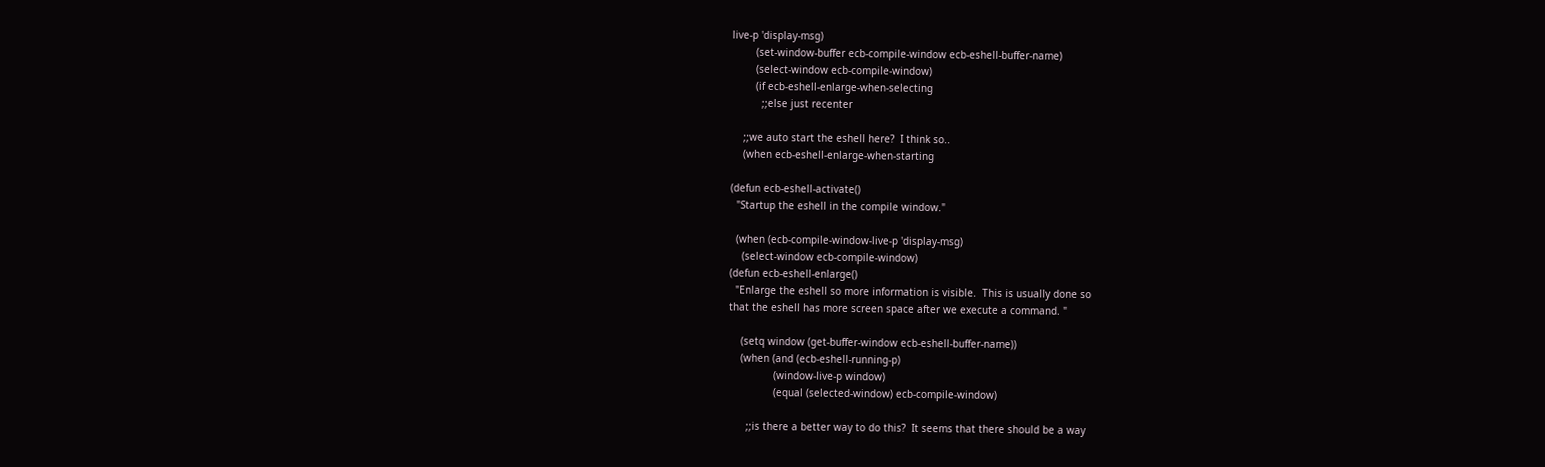live-p 'display-msg)
        (set-window-buffer ecb-compile-window ecb-eshell-buffer-name)
        (select-window ecb-compile-window)
        (if ecb-eshell-enlarge-when-selecting
          ;;else just recenter

    ;;we auto start the eshell here?  I think so..
    (when ecb-eshell-enlarge-when-starting

(defun ecb-eshell-activate()
  "Startup the eshell in the compile window."

  (when (ecb-compile-window-live-p 'display-msg)
    (select-window ecb-compile-window)
(defun ecb-eshell-enlarge()
  "Enlarge the eshell so more information is visible.  This is usually done so
that the eshell has more screen space after we execute a command. "

    (setq window (get-buffer-window ecb-eshell-buffer-name))
    (when (and (ecb-eshell-running-p)
               (window-live-p window)
               (equal (selected-window) ecb-compile-window)

      ;;is there a better way to do this?  It seems that there should be a way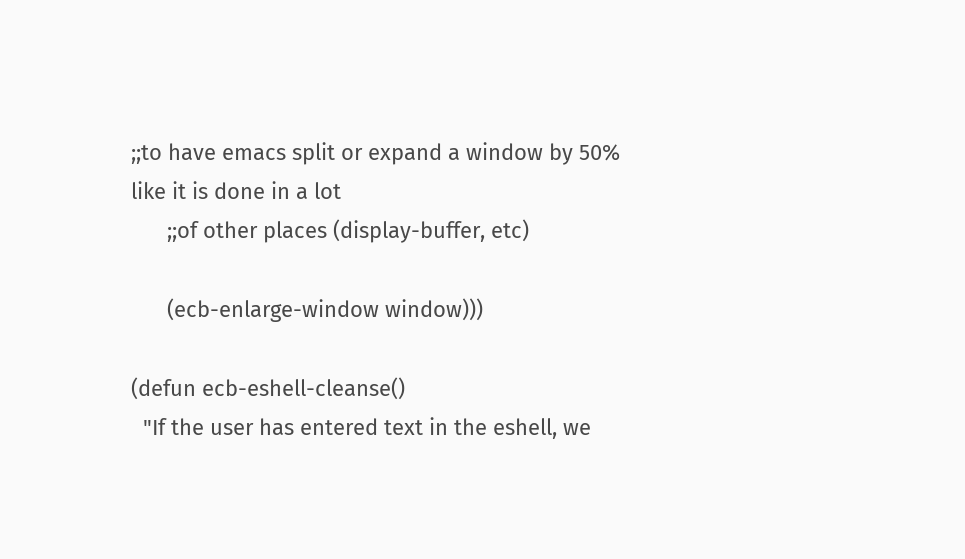;;to have emacs split or expand a window by 50% like it is done in a lot
      ;;of other places (display-buffer, etc)

      (ecb-enlarge-window window)))

(defun ecb-eshell-cleanse()
  "If the user has entered text in the eshell, we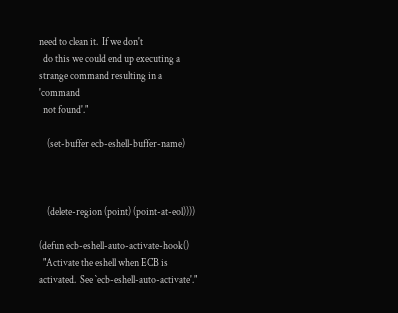need to clean it.  If we don't
  do this we could end up executing a strange command resulting in a 'command
  not found'."

    (set-buffer ecb-eshell-buffer-name)



    (delete-region (point) (point-at-eol))))

(defun ecb-eshell-auto-activate-hook()
  "Activate the eshell when ECB is activated.  See `ecb-eshell-auto-activate'."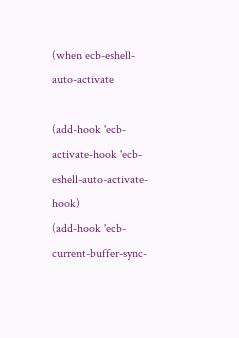(when ecb-eshell-auto-activate

(add-hook 'ecb-activate-hook 'ecb-eshell-auto-activate-hook)
(add-hook 'ecb-current-buffer-sync-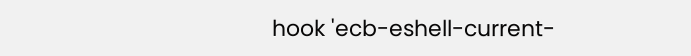hook 'ecb-eshell-current-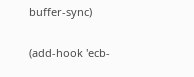buffer-sync)

(add-hook 'ecb-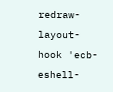redraw-layout-hook 'ecb-eshell-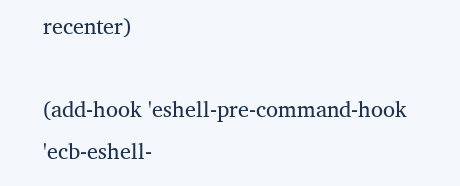recenter)

(add-hook 'eshell-pre-command-hook 'ecb-eshell-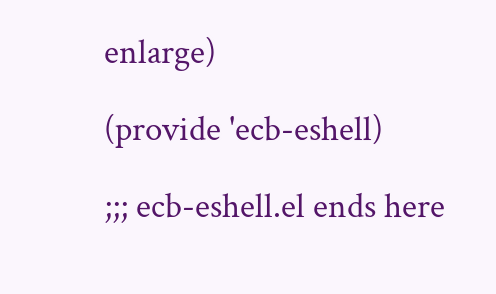enlarge)

(provide 'ecb-eshell)

;;; ecb-eshell.el ends here